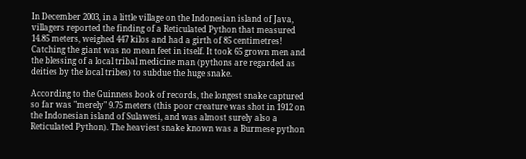In December 2003, in a little village on the Indonesian island of Java, villagers reported the finding of a Reticulated Python that measured 14.85 meters, weighed 447 kilos and had a girth of 85 centimetres! Catching the giant was no mean feet in itself. It took 65 grown men and the blessing of a local tribal medicine man (pythons are regarded as deities by the local tribes) to subdue the huge snake.

According to the Guinness book of records, the longest snake captured so far was "merely" 9.75 meters (this poor creature was shot in 1912 on the Indonesian island of Sulawesi, and was almost surely also a Reticulated Python). The heaviest snake known was a Burmese python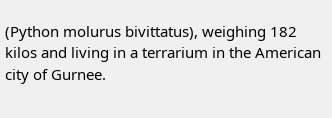(Python molurus bivittatus), weighing 182 kilos and living in a terrarium in the American city of Gurnee.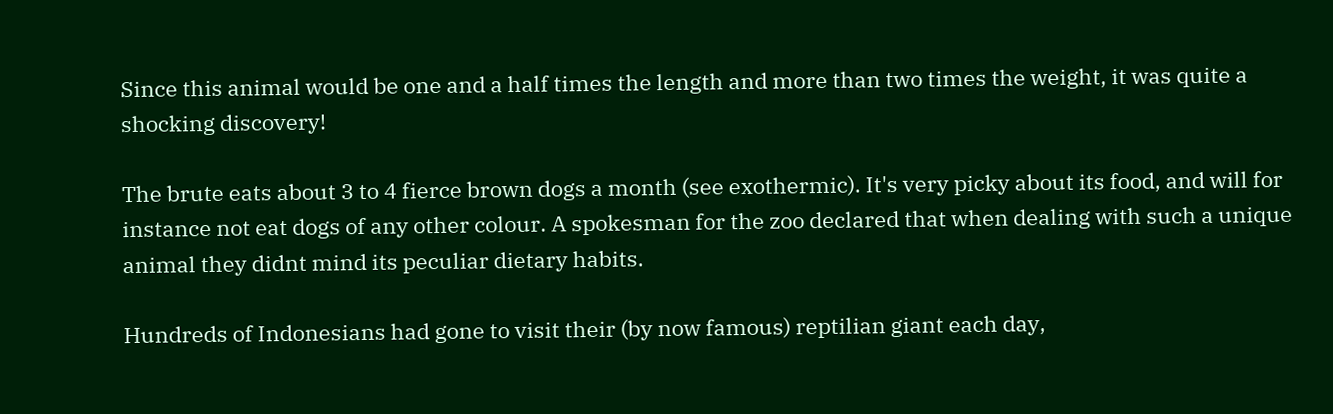Since this animal would be one and a half times the length and more than two times the weight, it was quite a shocking discovery!

The brute eats about 3 to 4 fierce brown dogs a month (see exothermic). It's very picky about its food, and will for instance not eat dogs of any other colour. A spokesman for the zoo declared that when dealing with such a unique animal they didnt mind its peculiar dietary habits.

Hundreds of Indonesians had gone to visit their (by now famous) reptilian giant each day,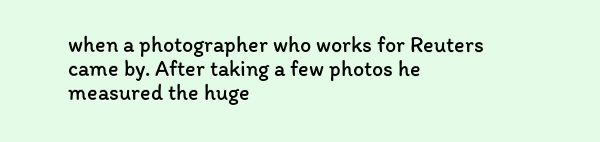when a photographer who works for Reuters came by. After taking a few photos he measured the huge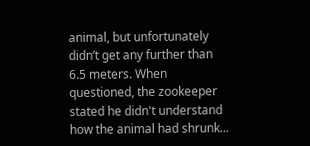animal, but unfortunately didn’t get any further than 6.5 meters. When questioned, the zookeeper stated he didn't understand how the animal had shrunk...